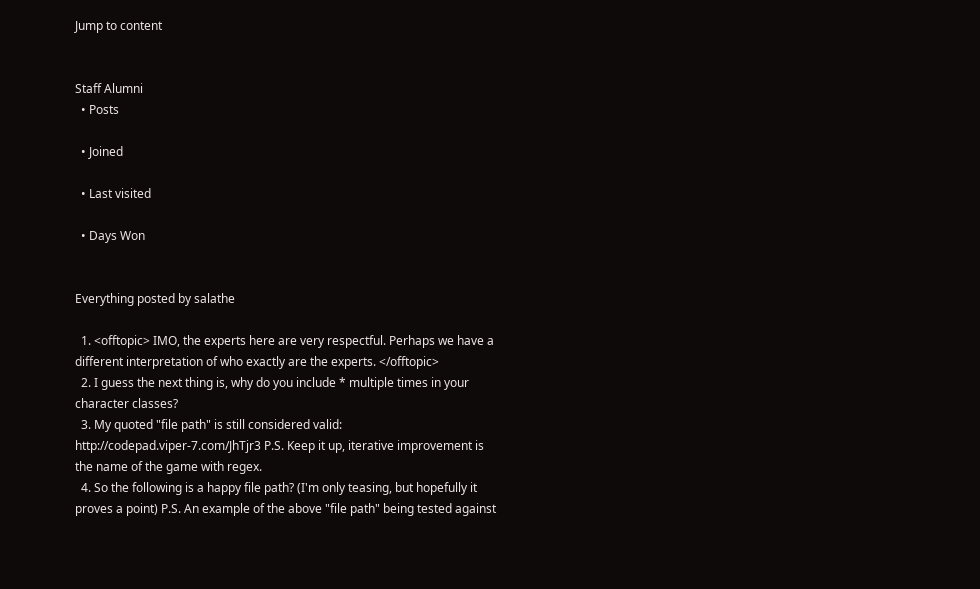Jump to content


Staff Alumni
  • Posts

  • Joined

  • Last visited

  • Days Won


Everything posted by salathe

  1. <offtopic> IMO, the experts here are very respectful. Perhaps we have a different interpretation of who exactly are the experts. </offtopic>
  2. I guess the next thing is, why do you include * multiple times in your character classes?
  3. My quoted "file path" is still considered valid: http://codepad.viper-7.com/JhTjr3 P.S. Keep it up, iterative improvement is the name of the game with regex.
  4. So the following is a happy file path? (I'm only teasing, but hopefully it proves a point) P.S. An example of the above "file path" being tested against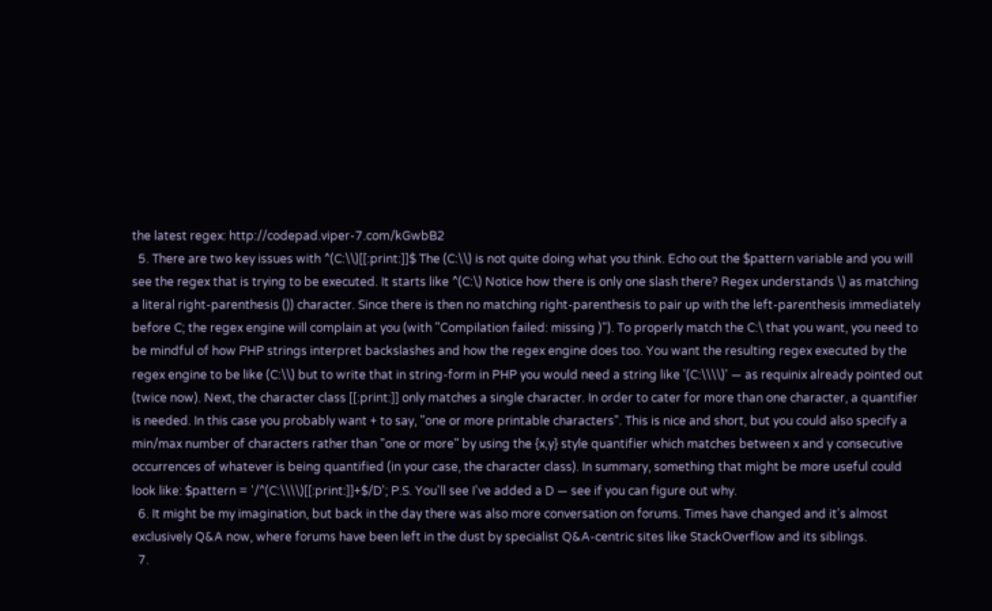the latest regex: http://codepad.viper-7.com/kGwbB2
  5. There are two key issues with ^(C:\\)[[:print:]]$ The (C:\\) is not quite doing what you think. Echo out the $pattern variable and you will see the regex that is trying to be executed. It starts like ^(C:\) Notice how there is only one slash there? Regex understands \) as matching a literal right-parenthesis ()) character. Since there is then no matching right-parenthesis to pair up with the left-parenthesis immediately before C; the regex engine will complain at you (with "Compilation failed: missing )"). To properly match the C:\ that you want, you need to be mindful of how PHP strings interpret backslashes and how the regex engine does too. You want the resulting regex executed by the regex engine to be like (C:\\) but to write that in string-form in PHP you would need a string like '(C:\\\\)' — as requinix already pointed out (twice now). Next, the character class [[:print:]] only matches a single character. In order to cater for more than one character, a quantifier is needed. In this case you probably want + to say, "one or more printable characters". This is nice and short, but you could also specify a min/max number of characters rather than "one or more" by using the {x,y} style quantifier which matches between x and y consecutive occurrences of whatever is being quantified (in your case, the character class). In summary, something that might be more useful could look like: $pattern = '/^(C:\\\\)[[:print:]]+$/D'; P.S. You'll see I've added a D — see if you can figure out why.
  6. It might be my imagination, but back in the day there was also more conversation on forums. Times have changed and it's almost exclusively Q&A now, where forums have been left in the dust by specialist Q&A-centric sites like StackOverflow and its siblings.
  7.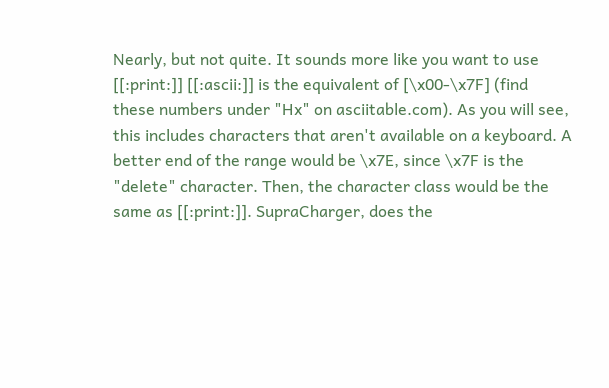Nearly, but not quite. It sounds more like you want to use [[:print:]] [[:ascii:]] is the equivalent of [\x00-\x7F] (find these numbers under "Hx" on asciitable.com). As you will see, this includes characters that aren't available on a keyboard. A better end of the range would be \x7E, since \x7F is the "delete" character. Then, the character class would be the same as [[:print:]]. SupraCharger, does the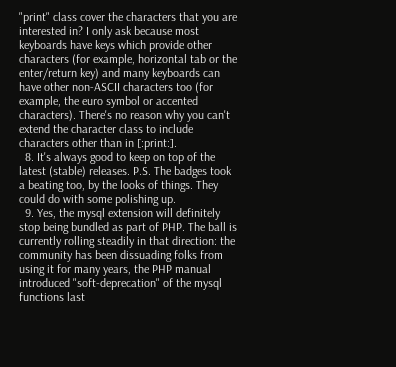"print" class cover the characters that you are interested in? I only ask because most keyboards have keys which provide other characters (for example, horizontal tab or the enter/return key) and many keyboards can have other non-ASCII characters too (for example, the euro symbol or accented characters). There's no reason why you can't extend the character class to include characters other than in [:print:].
  8. It's always good to keep on top of the latest (stable) releases. P.S. The badges took a beating too, by the looks of things. They could do with some polishing up.
  9. Yes, the mysql extension will definitely stop being bundled as part of PHP. The ball is currently rolling steadily in that direction: the community has been dissuading folks from using it for many years, the PHP manual introduced "soft-deprecation" of the mysql functions last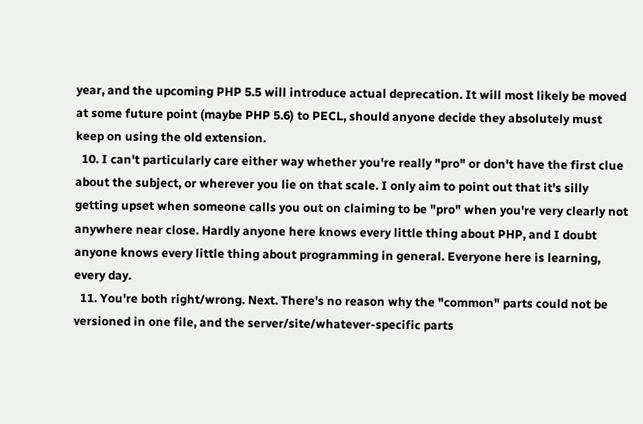year, and the upcoming PHP 5.5 will introduce actual deprecation. It will most likely be moved at some future point (maybe PHP 5.6) to PECL, should anyone decide they absolutely must keep on using the old extension.
  10. I can't particularly care either way whether you're really "pro" or don't have the first clue about the subject, or wherever you lie on that scale. I only aim to point out that it's silly getting upset when someone calls you out on claiming to be "pro" when you're very clearly not anywhere near close. Hardly anyone here knows every little thing about PHP, and I doubt anyone knows every little thing about programming in general. Everyone here is learning, every day.
  11. You're both right/wrong. Next. There's no reason why the "common" parts could not be versioned in one file, and the server/site/whatever-specific parts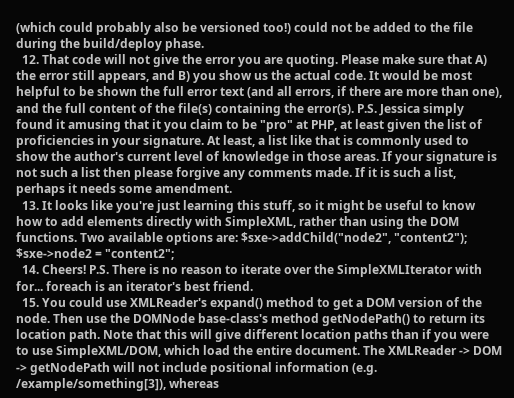(which could probably also be versioned too!) could not be added to the file during the build/deploy phase.
  12. That code will not give the error you are quoting. Please make sure that A) the error still appears, and B) you show us the actual code. It would be most helpful to be shown the full error text (and all errors, if there are more than one), and the full content of the file(s) containing the error(s). P.S. Jessica simply found it amusing that it you claim to be "pro" at PHP, at least given the list of proficiencies in your signature. At least, a list like that is commonly used to show the author's current level of knowledge in those areas. If your signature is not such a list then please forgive any comments made. If it is such a list, perhaps it needs some amendment.
  13. It looks like you're just learning this stuff, so it might be useful to know how to add elements directly with SimpleXML, rather than using the DOM functions. Two available options are: $sxe->addChild("node2", "content2"); $sxe->node2 = "content2";
  14. Cheers! P.S. There is no reason to iterate over the SimpleXMLIterator with for... foreach is an iterator's best friend.
  15. You could use XMLReader's expand() method to get a DOM version of the node. Then use the DOMNode base-class's method getNodePath() to return its location path. Note that this will give different location paths than if you were to use SimpleXML/DOM, which load the entire document. The XMLReader -> DOM -> getNodePath will not include positional information (e.g. /example/something[3]), whereas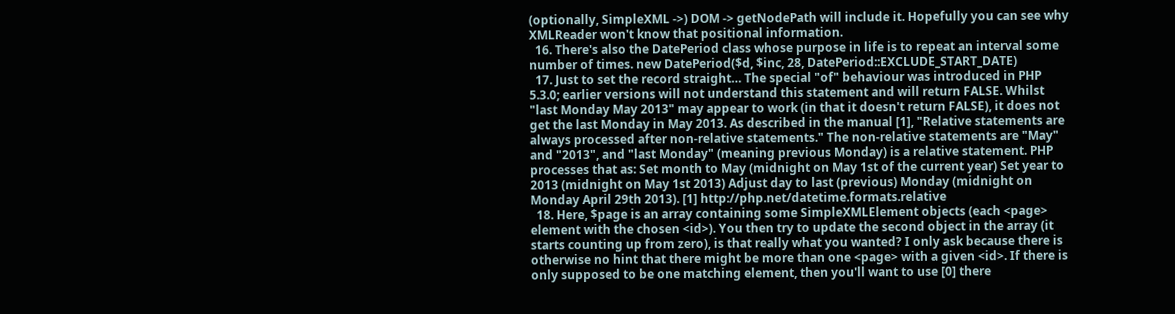(optionally, SimpleXML ->) DOM -> getNodePath will include it. Hopefully you can see why XMLReader won't know that positional information.
  16. There's also the DatePeriod class whose purpose in life is to repeat an interval some number of times. new DatePeriod($d, $inc, 28, DatePeriod::EXCLUDE_START_DATE)
  17. Just to set the record straight… The special "of" behaviour was introduced in PHP 5.3.0; earlier versions will not understand this statement and will return FALSE. Whilst "last Monday May 2013" may appear to work (in that it doesn't return FALSE), it does not get the last Monday in May 2013. As described in the manual [1], "Relative statements are always processed after non-relative statements." The non-relative statements are "May" and "2013", and "last Monday" (meaning previous Monday) is a relative statement. PHP processes that as: Set month to May (midnight on May 1st of the current year) Set year to 2013 (midnight on May 1st 2013) Adjust day to last (previous) Monday (midnight on Monday April 29th 2013). [1] http://php.net/datetime.formats.relative
  18. Here, $page is an array containing some SimpleXMLElement objects (each <page> element with the chosen <id>). You then try to update the second object in the array (it starts counting up from zero), is that really what you wanted? I only ask because there is otherwise no hint that there might be more than one <page> with a given <id>. If there is only supposed to be one matching element, then you'll want to use [0] there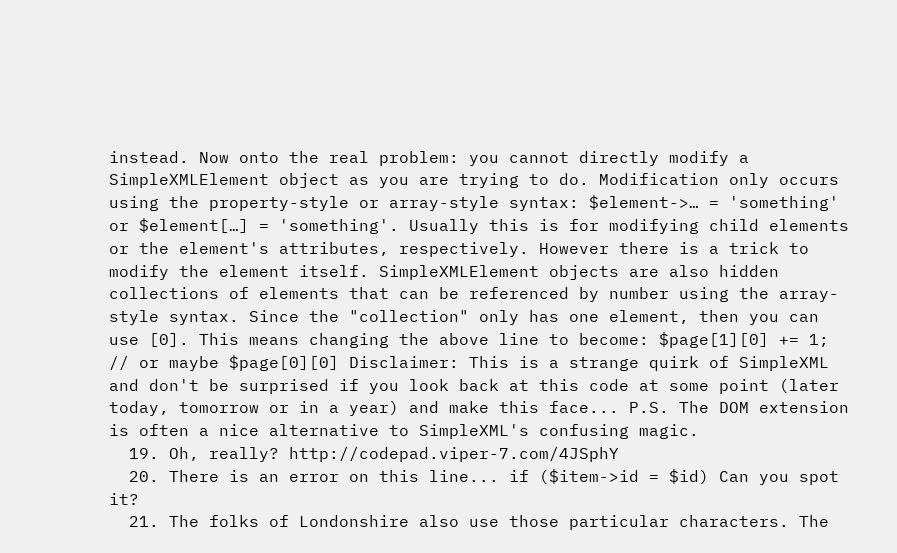instead. Now onto the real problem: you cannot directly modify a SimpleXMLElement object as you are trying to do. Modification only occurs using the property-style or array-style syntax: $element->… = 'something' or $element[…] = 'something'. Usually this is for modifying child elements or the element's attributes, respectively. However there is a trick to modify the element itself. SimpleXMLElement objects are also hidden collections of elements that can be referenced by number using the array-style syntax. Since the "collection" only has one element, then you can use [0]. This means changing the above line to become: $page[1][0] += 1; // or maybe $page[0][0] Disclaimer: This is a strange quirk of SimpleXML and don't be surprised if you look back at this code at some point (later today, tomorrow or in a year) and make this face... P.S. The DOM extension is often a nice alternative to SimpleXML's confusing magic.
  19. Oh, really? http://codepad.viper-7.com/4JSphY
  20. There is an error on this line... if ($item->id = $id) Can you spot it?
  21. The folks of Londonshire also use those particular characters. The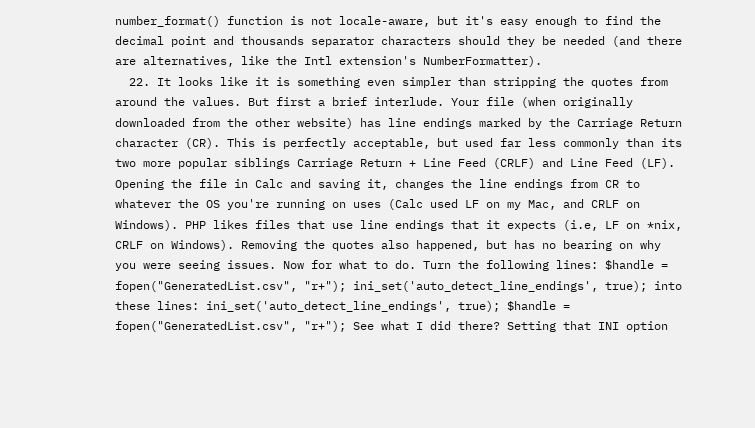number_format() function is not locale-aware, but it's easy enough to find the decimal point and thousands separator characters should they be needed (and there are alternatives, like the Intl extension's NumberFormatter).
  22. It looks like it is something even simpler than stripping the quotes from around the values. But first a brief interlude. Your file (when originally downloaded from the other website) has line endings marked by the Carriage Return character (CR). This is perfectly acceptable, but used far less commonly than its two more popular siblings Carriage Return + Line Feed (CRLF) and Line Feed (LF). Opening the file in Calc and saving it, changes the line endings from CR to whatever the OS you're running on uses (Calc used LF on my Mac, and CRLF on Windows). PHP likes files that use line endings that it expects (i.e, LF on *nix, CRLF on Windows). Removing the quotes also happened, but has no bearing on why you were seeing issues. Now for what to do. Turn the following lines: $handle = fopen("GeneratedList.csv", "r+"); ini_set('auto_detect_line_endings', true); into these lines: ini_set('auto_detect_line_endings', true); $handle = fopen("GeneratedList.csv", "r+"); See what I did there? Setting that INI option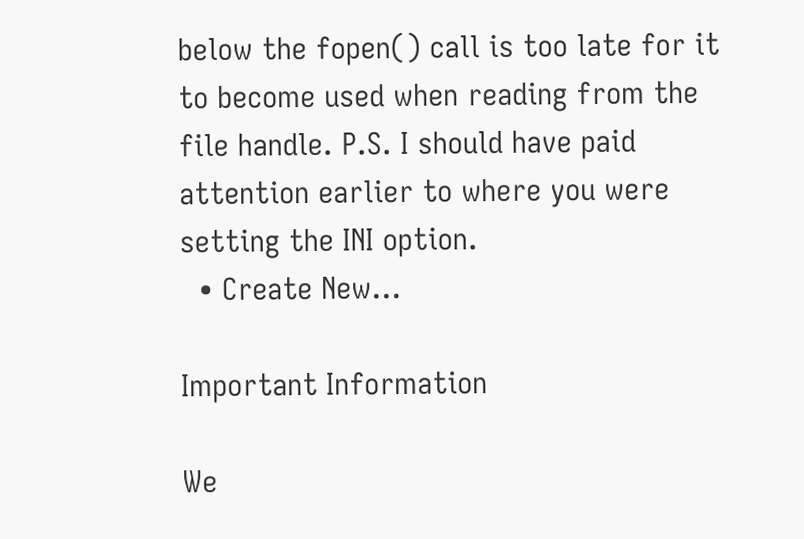below the fopen() call is too late for it to become used when reading from the file handle. P.S. I should have paid attention earlier to where you were setting the INI option.
  • Create New...

Important Information

We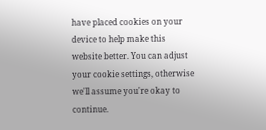have placed cookies on your device to help make this website better. You can adjust your cookie settings, otherwise we'll assume you're okay to continue.